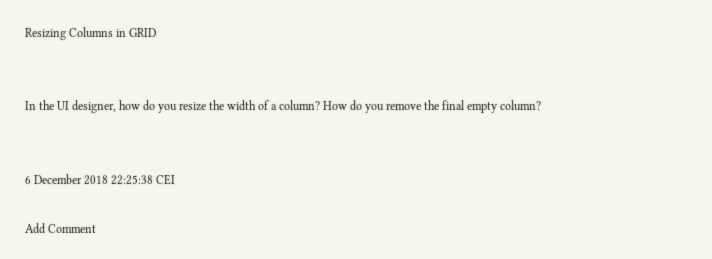Resizing Columns in GRID


In the UI designer, how do you resize the width of a column? How do you remove the final empty column?


6 December 2018 22:25:38 CEI

Add Comment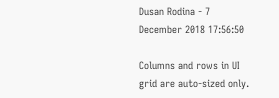Dusan Rodina - 7 December 2018 17:56:50

Columns and rows in UI grid are auto-sized only.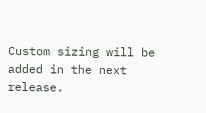Custom sizing will be added in the next release.